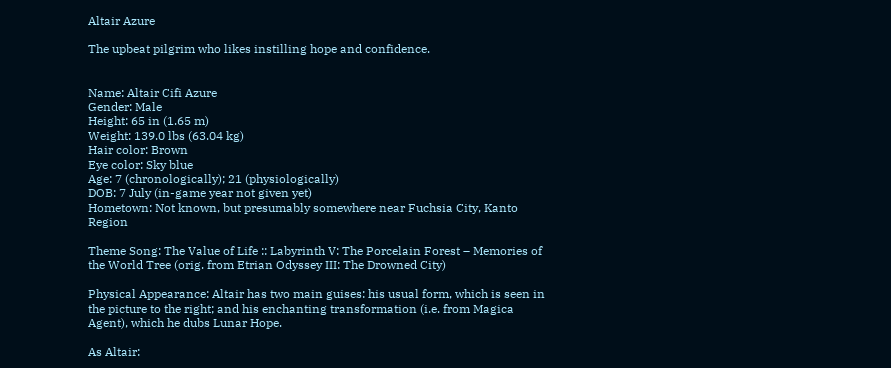Altair Azure

The upbeat pilgrim who likes instilling hope and confidence.


Name: Altair Cifi Azure
Gender: Male
Height: 65 in (1.65 m)
Weight: 139.0 lbs (63.04 kg)
Hair color: Brown
Eye color: Sky blue
Age: 7 (chronologically); 21 (physiologically)
DOB: 7 July (in-game year not given yet)
Hometown: Not known, but presumably somewhere near Fuchsia City, Kanto Region

Theme Song: The Value of Life :: Labyrinth V: The Porcelain Forest – Memories of the World Tree (orig. from Etrian Odyssey III: The Drowned City)

Physical Appearance: Altair has two main guises: his usual form, which is seen in the picture to the right; and his enchanting transformation (i.e. from Magica Agent), which he dubs Lunar Hope.

As Altair: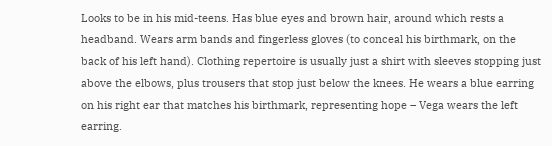Looks to be in his mid-teens. Has blue eyes and brown hair, around which rests a headband. Wears arm bands and fingerless gloves (to conceal his birthmark, on the back of his left hand). Clothing repertoire is usually just a shirt with sleeves stopping just above the elbows, plus trousers that stop just below the knees. He wears a blue earring on his right ear that matches his birthmark, representing hope – Vega wears the left earring.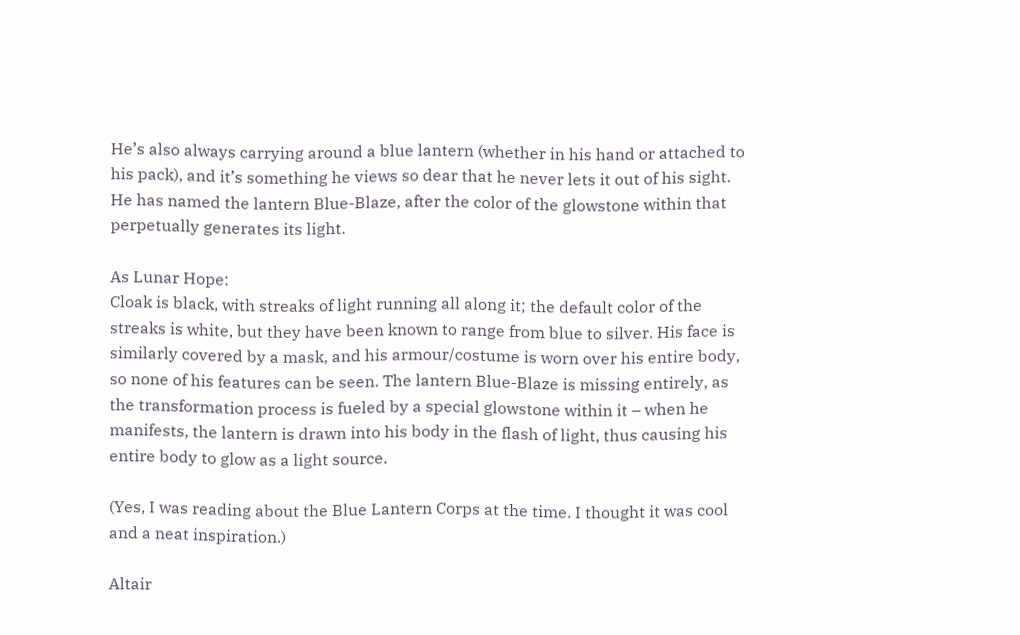He’s also always carrying around a blue lantern (whether in his hand or attached to his pack), and it’s something he views so dear that he never lets it out of his sight. He has named the lantern Blue-Blaze, after the color of the glowstone within that perpetually generates its light.

As Lunar Hope:
Cloak is black, with streaks of light running all along it; the default color of the streaks is white, but they have been known to range from blue to silver. His face is similarly covered by a mask, and his armour/costume is worn over his entire body, so none of his features can be seen. The lantern Blue-Blaze is missing entirely, as the transformation process is fueled by a special glowstone within it – when he manifests, the lantern is drawn into his body in the flash of light, thus causing his entire body to glow as a light source.

(Yes, I was reading about the Blue Lantern Corps at the time. I thought it was cool and a neat inspiration.)

Altair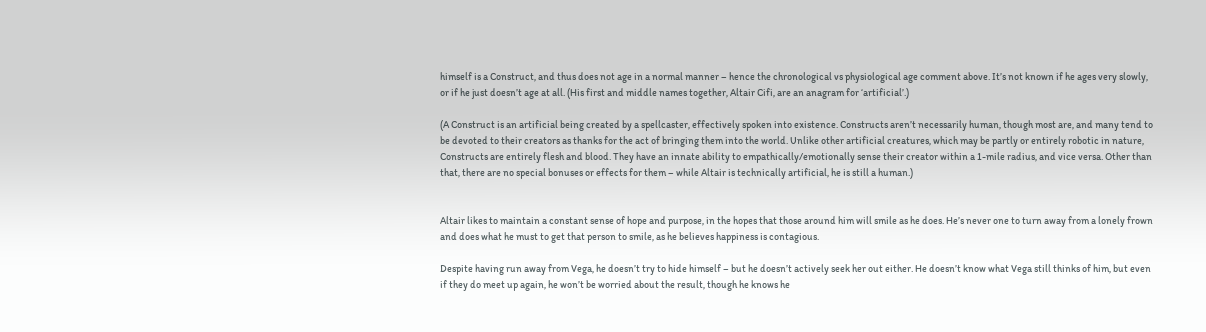himself is a Construct, and thus does not age in a normal manner – hence the chronological vs physiological age comment above. It’s not known if he ages very slowly, or if he just doesn’t age at all. (His first and middle names together, Altair Cifi, are an anagram for ‘artificial’.)

(A Construct is an artificial being created by a spellcaster, effectively spoken into existence. Constructs aren’t necessarily human, though most are, and many tend to be devoted to their creators as thanks for the act of bringing them into the world. Unlike other artificial creatures, which may be partly or entirely robotic in nature, Constructs are entirely flesh and blood. They have an innate ability to empathically/emotionally sense their creator within a 1-mile radius, and vice versa. Other than that, there are no special bonuses or effects for them – while Altair is technically artificial, he is still a human.)


Altair likes to maintain a constant sense of hope and purpose, in the hopes that those around him will smile as he does. He’s never one to turn away from a lonely frown and does what he must to get that person to smile, as he believes happiness is contagious.

Despite having run away from Vega, he doesn’t try to hide himself – but he doesn’t actively seek her out either. He doesn’t know what Vega still thinks of him, but even if they do meet up again, he won’t be worried about the result, though he knows he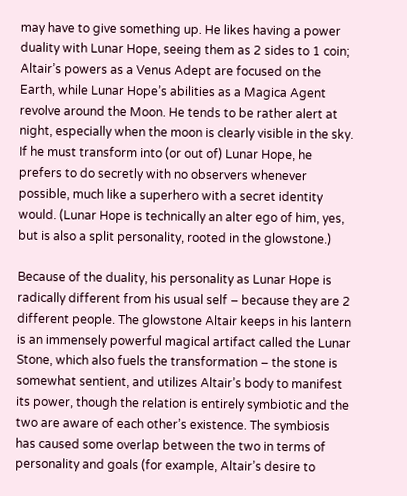may have to give something up. He likes having a power duality with Lunar Hope, seeing them as 2 sides to 1 coin; Altair’s powers as a Venus Adept are focused on the Earth, while Lunar Hope’s abilities as a Magica Agent revolve around the Moon. He tends to be rather alert at night, especially when the moon is clearly visible in the sky. If he must transform into (or out of) Lunar Hope, he prefers to do secretly with no observers whenever possible, much like a superhero with a secret identity would. (Lunar Hope is technically an alter ego of him, yes, but is also a split personality, rooted in the glowstone.)

Because of the duality, his personality as Lunar Hope is radically different from his usual self – because they are 2 different people. The glowstone Altair keeps in his lantern is an immensely powerful magical artifact called the Lunar Stone, which also fuels the transformation – the stone is somewhat sentient, and utilizes Altair’s body to manifest its power, though the relation is entirely symbiotic and the two are aware of each other’s existence. The symbiosis has caused some overlap between the two in terms of personality and goals (for example, Altair’s desire to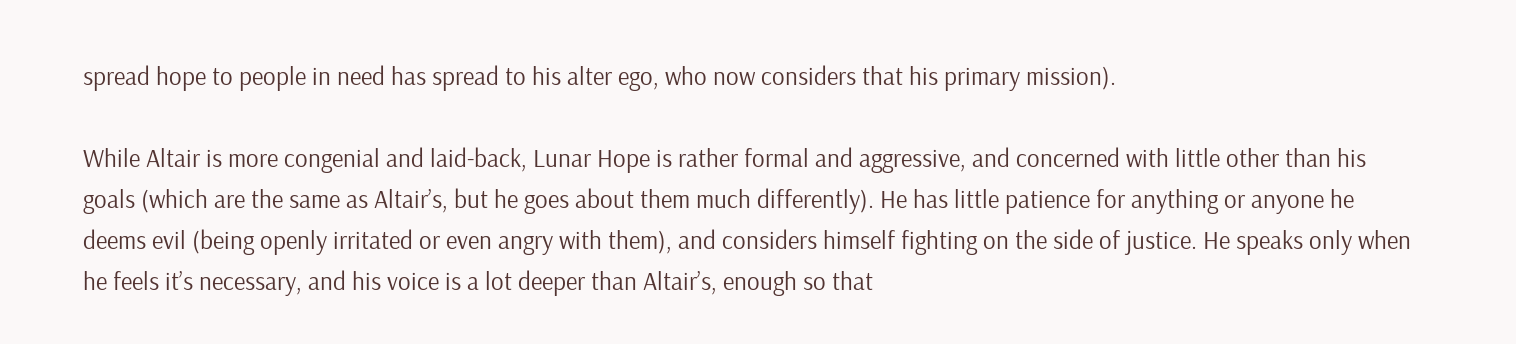spread hope to people in need has spread to his alter ego, who now considers that his primary mission).

While Altair is more congenial and laid-back, Lunar Hope is rather formal and aggressive, and concerned with little other than his goals (which are the same as Altair’s, but he goes about them much differently). He has little patience for anything or anyone he deems evil (being openly irritated or even angry with them), and considers himself fighting on the side of justice. He speaks only when he feels it’s necessary, and his voice is a lot deeper than Altair’s, enough so that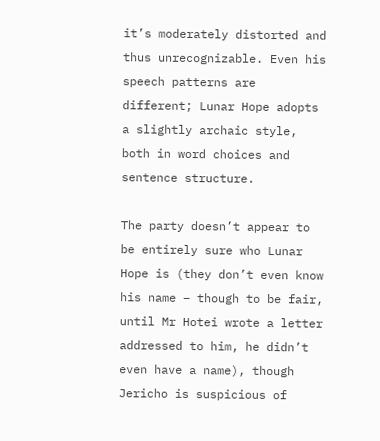it’s moderately distorted and thus unrecognizable. Even his speech patterns are different; Lunar Hope adopts a slightly archaic style, both in word choices and sentence structure.

The party doesn’t appear to be entirely sure who Lunar Hope is (they don’t even know his name – though to be fair, until Mr Hotei wrote a letter addressed to him, he didn’t even have a name), though Jericho is suspicious of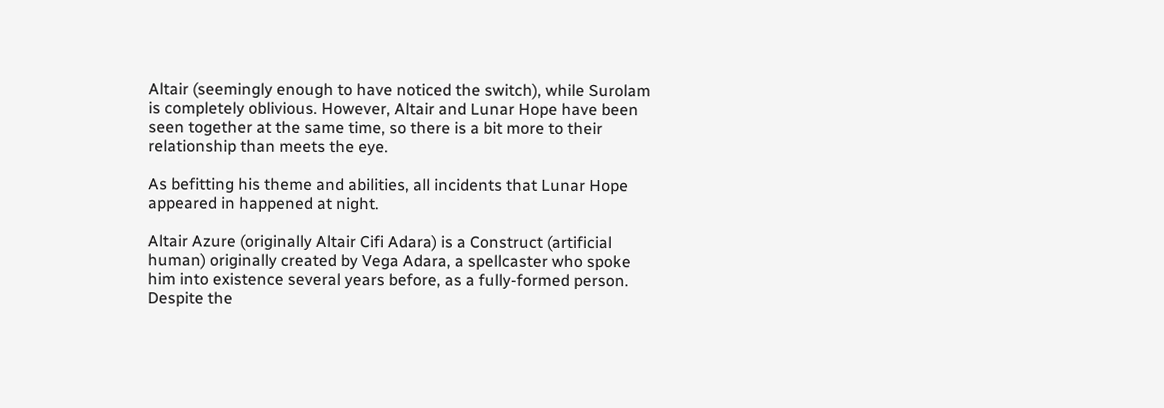Altair (seemingly enough to have noticed the switch), while Surolam is completely oblivious. However, Altair and Lunar Hope have been seen together at the same time, so there is a bit more to their relationship than meets the eye.

As befitting his theme and abilities, all incidents that Lunar Hope appeared in happened at night.

Altair Azure (originally Altair Cifi Adara) is a Construct (artificial human) originally created by Vega Adara, a spellcaster who spoke him into existence several years before, as a fully-formed person. Despite the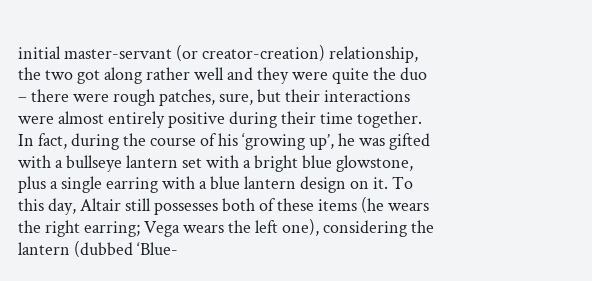initial master-servant (or creator-creation) relationship, the two got along rather well and they were quite the duo – there were rough patches, sure, but their interactions were almost entirely positive during their time together. In fact, during the course of his ‘growing up’, he was gifted with a bullseye lantern set with a bright blue glowstone, plus a single earring with a blue lantern design on it. To this day, Altair still possesses both of these items (he wears the right earring; Vega wears the left one), considering the lantern (dubbed ‘Blue-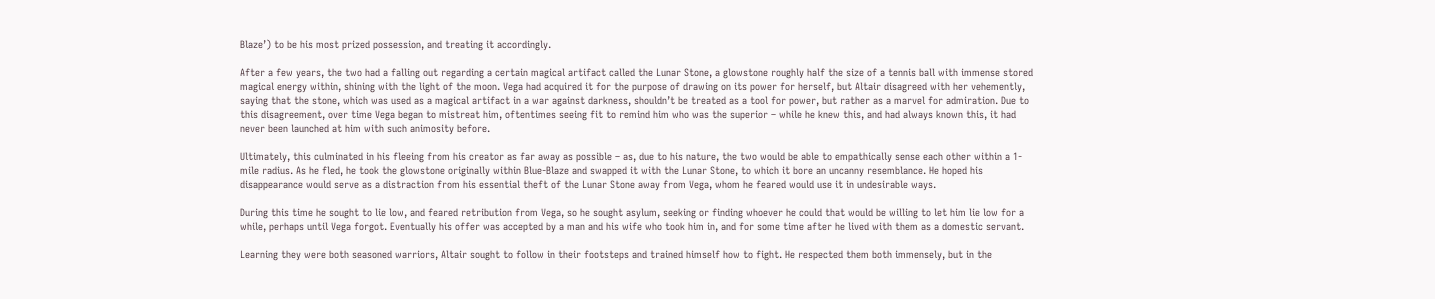Blaze’) to be his most prized possession, and treating it accordingly.

After a few years, the two had a falling out regarding a certain magical artifact called the Lunar Stone, a glowstone roughly half the size of a tennis ball with immense stored magical energy within, shining with the light of the moon. Vega had acquired it for the purpose of drawing on its power for herself, but Altair disagreed with her vehemently, saying that the stone, which was used as a magical artifact in a war against darkness, shouldn’t be treated as a tool for power, but rather as a marvel for admiration. Due to this disagreement, over time Vega began to mistreat him, oftentimes seeing fit to remind him who was the superior – while he knew this, and had always known this, it had never been launched at him with such animosity before.

Ultimately, this culminated in his fleeing from his creator as far away as possible – as, due to his nature, the two would be able to empathically sense each other within a 1-mile radius. As he fled, he took the glowstone originally within Blue-Blaze and swapped it with the Lunar Stone, to which it bore an uncanny resemblance. He hoped his disappearance would serve as a distraction from his essential theft of the Lunar Stone away from Vega, whom he feared would use it in undesirable ways.

During this time he sought to lie low, and feared retribution from Vega, so he sought asylum, seeking or finding whoever he could that would be willing to let him lie low for a while, perhaps until Vega forgot. Eventually his offer was accepted by a man and his wife who took him in, and for some time after he lived with them as a domestic servant.

Learning they were both seasoned warriors, Altair sought to follow in their footsteps and trained himself how to fight. He respected them both immensely, but in the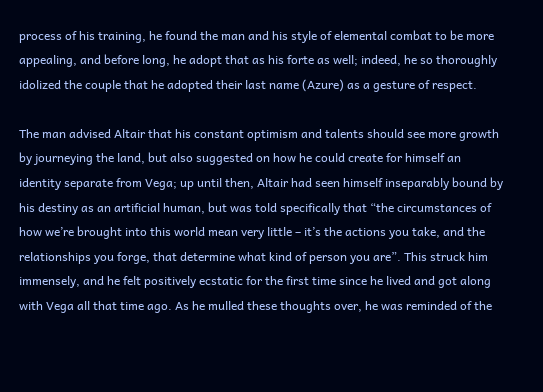process of his training, he found the man and his style of elemental combat to be more appealing, and before long, he adopt that as his forte as well; indeed, he so thoroughly idolized the couple that he adopted their last name (Azure) as a gesture of respect.

The man advised Altair that his constant optimism and talents should see more growth by journeying the land, but also suggested on how he could create for himself an identity separate from Vega; up until then, Altair had seen himself inseparably bound by his destiny as an artificial human, but was told specifically that “the circumstances of how we’re brought into this world mean very little – it’s the actions you take, and the relationships you forge, that determine what kind of person you are”. This struck him immensely, and he felt positively ecstatic for the first time since he lived and got along with Vega all that time ago. As he mulled these thoughts over, he was reminded of the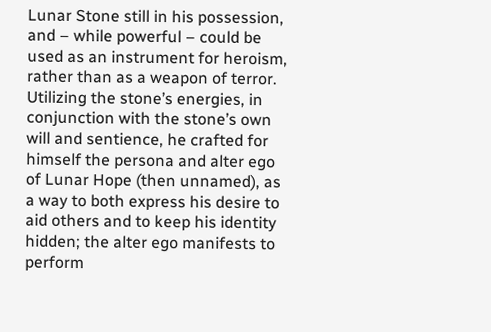Lunar Stone still in his possession, and – while powerful – could be used as an instrument for heroism, rather than as a weapon of terror. Utilizing the stone’s energies, in conjunction with the stone’s own will and sentience, he crafted for himself the persona and alter ego of Lunar Hope (then unnamed), as a way to both express his desire to aid others and to keep his identity hidden; the alter ego manifests to perform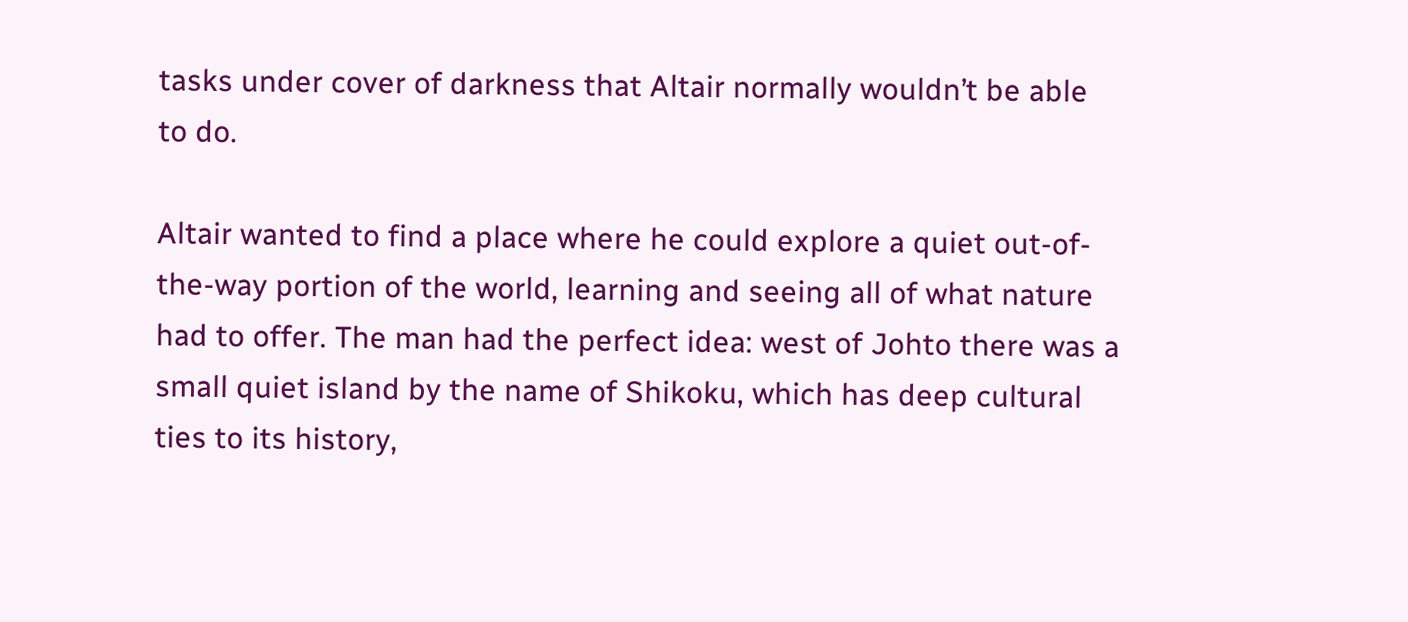tasks under cover of darkness that Altair normally wouldn’t be able to do.

Altair wanted to find a place where he could explore a quiet out-of-the-way portion of the world, learning and seeing all of what nature had to offer. The man had the perfect idea: west of Johto there was a small quiet island by the name of Shikoku, which has deep cultural ties to its history,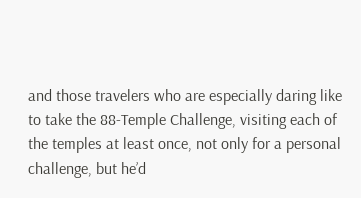and those travelers who are especially daring like to take the 88-Temple Challenge, visiting each of the temples at least once, not only for a personal challenge, but he’d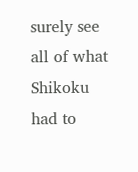surely see all of what Shikoku had to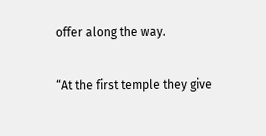offer along the way.

“At the first temple they give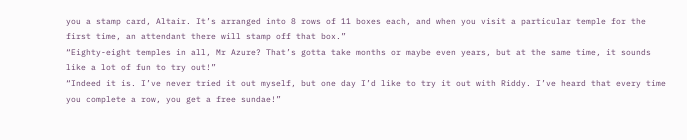you a stamp card, Altair. It’s arranged into 8 rows of 11 boxes each, and when you visit a particular temple for the first time, an attendant there will stamp off that box.”
“Eighty-eight temples in all, Mr Azure? That’s gotta take months or maybe even years, but at the same time, it sounds like a lot of fun to try out!”
“Indeed it is. I’ve never tried it out myself, but one day I’d like to try it out with Riddy. I’ve heard that every time you complete a row, you get a free sundae!”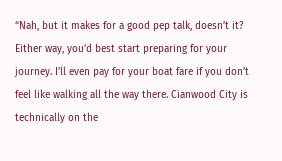“Nah, but it makes for a good pep talk, doesn’t it? Either way, you’d best start preparing for your journey. I’ll even pay for your boat fare if you don’t feel like walking all the way there. Cianwood City is technically on the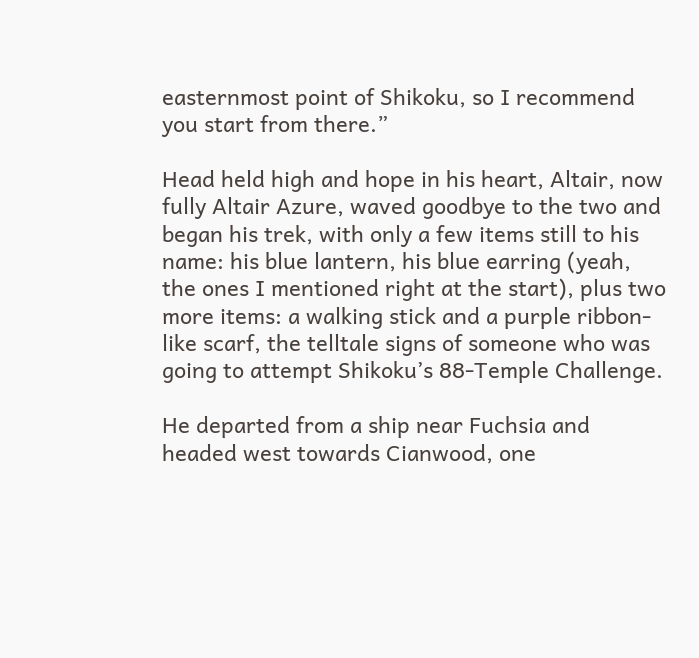easternmost point of Shikoku, so I recommend you start from there.”

Head held high and hope in his heart, Altair, now fully Altair Azure, waved goodbye to the two and began his trek, with only a few items still to his name: his blue lantern, his blue earring (yeah, the ones I mentioned right at the start), plus two more items: a walking stick and a purple ribbon-like scarf, the telltale signs of someone who was going to attempt Shikoku’s 88-Temple Challenge.

He departed from a ship near Fuchsia and headed west towards Cianwood, one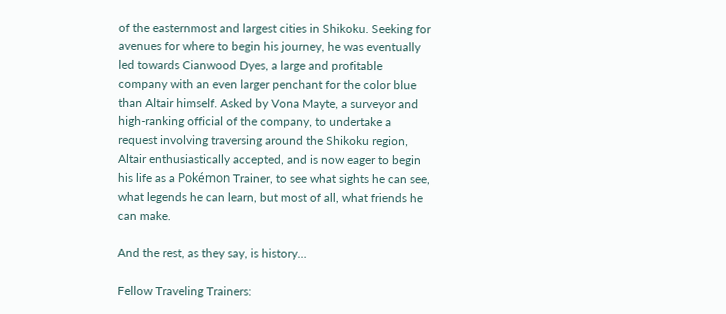of the easternmost and largest cities in Shikoku. Seeking for avenues for where to begin his journey, he was eventually led towards Cianwood Dyes, a large and profitable company with an even larger penchant for the color blue than Altair himself. Asked by Vona Mayte, a surveyor and high-ranking official of the company, to undertake a request involving traversing around the Shikoku region, Altair enthusiastically accepted, and is now eager to begin his life as a Pokémon Trainer, to see what sights he can see, what legends he can learn, but most of all, what friends he can make.

And the rest, as they say, is history…

Fellow Traveling Trainers: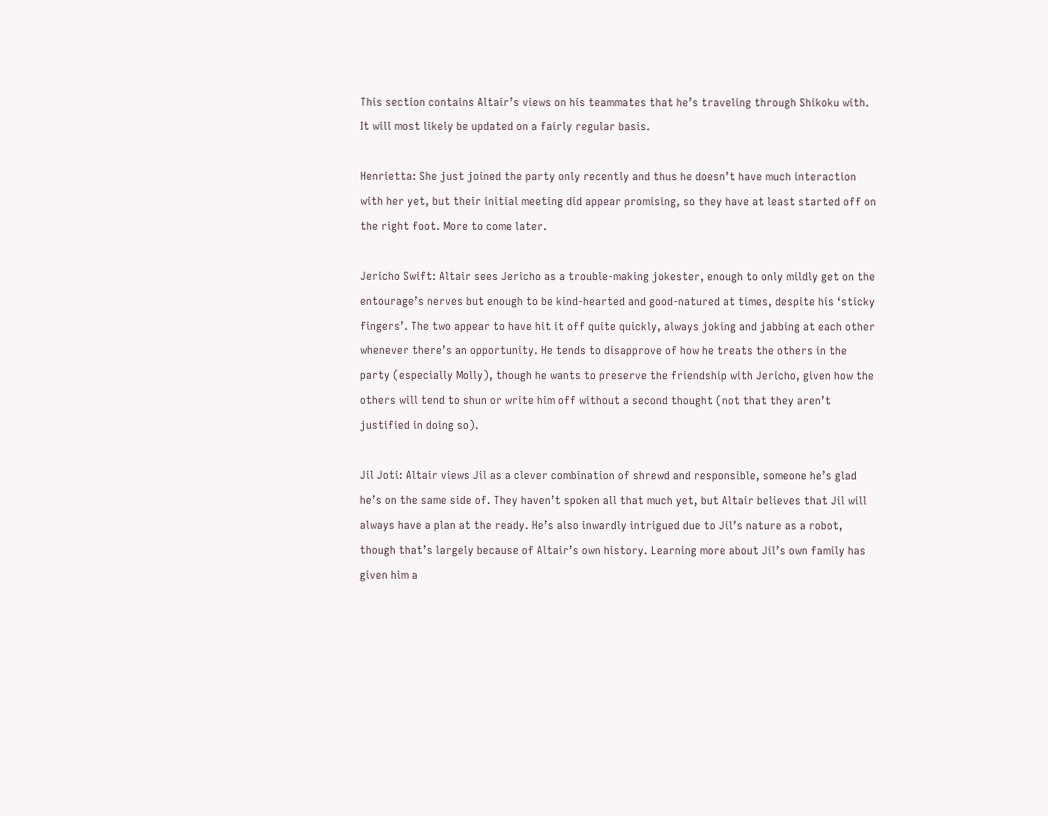This section contains Altair’s views on his teammates that he’s traveling through Shikoku with. It will most likely be updated on a fairly regular basis.

Henrietta: She just joined the party only recently and thus he doesn’t have much interaction with her yet, but their initial meeting did appear promising, so they have at least started off on the right foot. More to come later.

Jericho Swift: Altair sees Jericho as a trouble-making jokester, enough to only mildly get on the entourage’s nerves but enough to be kind-hearted and good-natured at times, despite his ‘sticky fingers’. The two appear to have hit it off quite quickly, always joking and jabbing at each other whenever there’s an opportunity. He tends to disapprove of how he treats the others in the party (especially Molly), though he wants to preserve the friendship with Jericho, given how the others will tend to shun or write him off without a second thought (not that they aren’t justified in doing so).

Jil Joti: Altair views Jil as a clever combination of shrewd and responsible, someone he’s glad he’s on the same side of. They haven’t spoken all that much yet, but Altair believes that Jil will always have a plan at the ready. He’s also inwardly intrigued due to Jil’s nature as a robot, though that’s largely because of Altair’s own history. Learning more about Jil’s own family has given him a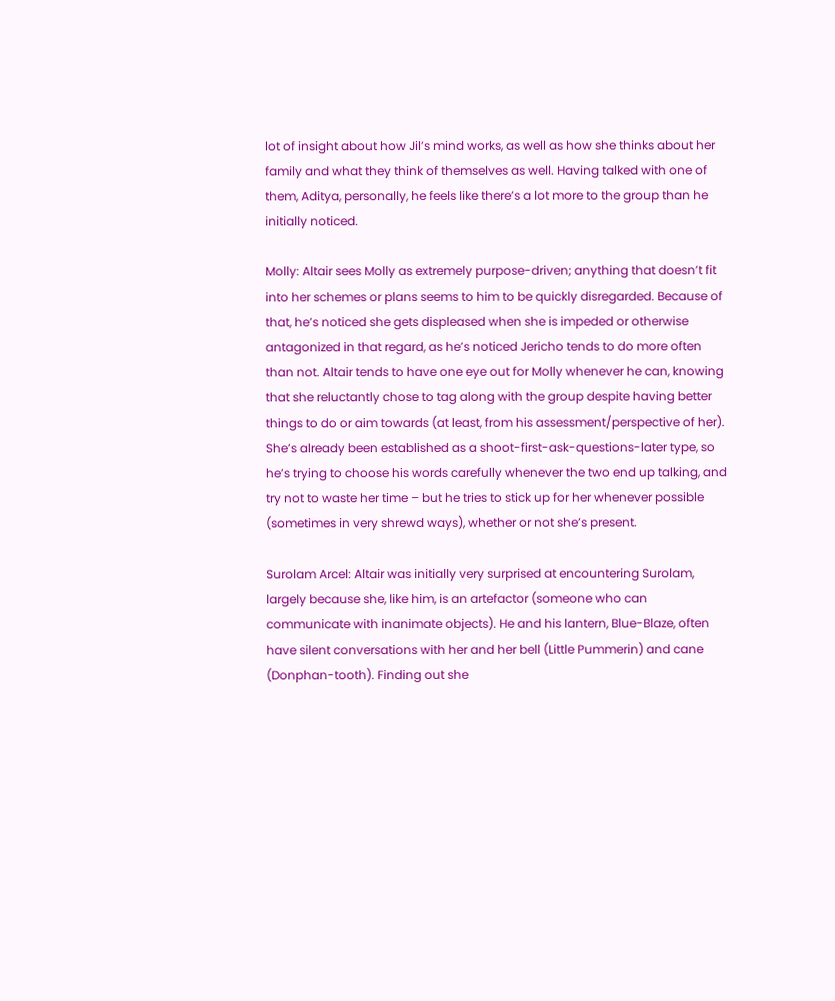lot of insight about how Jil’s mind works, as well as how she thinks about her family and what they think of themselves as well. Having talked with one of them, Aditya, personally, he feels like there’s a lot more to the group than he initially noticed.

Molly: Altair sees Molly as extremely purpose-driven; anything that doesn’t fit into her schemes or plans seems to him to be quickly disregarded. Because of that, he’s noticed she gets displeased when she is impeded or otherwise antagonized in that regard, as he’s noticed Jericho tends to do more often than not. Altair tends to have one eye out for Molly whenever he can, knowing that she reluctantly chose to tag along with the group despite having better things to do or aim towards (at least, from his assessment/perspective of her). She’s already been established as a shoot-first-ask-questions-later type, so he’s trying to choose his words carefully whenever the two end up talking, and try not to waste her time – but he tries to stick up for her whenever possible (sometimes in very shrewd ways), whether or not she’s present.

Surolam Arcel: Altair was initially very surprised at encountering Surolam, largely because she, like him, is an artefactor (someone who can communicate with inanimate objects). He and his lantern, Blue-Blaze, often have silent conversations with her and her bell (Little Pummerin) and cane (Donphan-tooth). Finding out she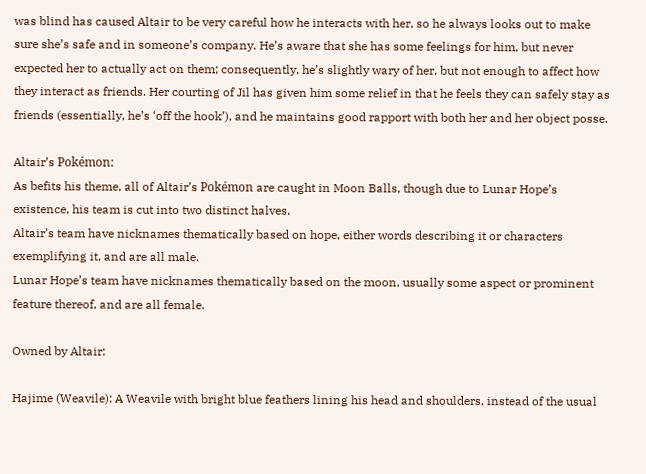was blind has caused Altair to be very careful how he interacts with her, so he always looks out to make sure she’s safe and in someone’s company. He’s aware that she has some feelings for him, but never expected her to actually act on them; consequently, he’s slightly wary of her, but not enough to affect how they interact as friends. Her courting of Jil has given him some relief in that he feels they can safely stay as friends (essentially, he’s ‘off the hook’), and he maintains good rapport with both her and her object posse.

Altair’s Pokémon:
As befits his theme, all of Altair’s Pokémon are caught in Moon Balls, though due to Lunar Hope’s existence, his team is cut into two distinct halves.
Altair’s team have nicknames thematically based on hope, either words describing it or characters exemplifying it, and are all male.
Lunar Hope’s team have nicknames thematically based on the moon, usually some aspect or prominent feature thereof, and are all female.

Owned by Altair:

Hajime (Weavile): A Weavile with bright blue feathers lining his head and shoulders, instead of the usual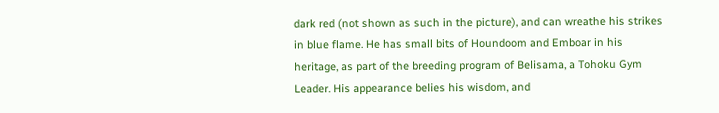dark red (not shown as such in the picture), and can wreathe his strikes in blue flame. He has small bits of Houndoom and Emboar in his heritage, as part of the breeding program of Belisama, a Tohoku Gym Leader. His appearance belies his wisdom, and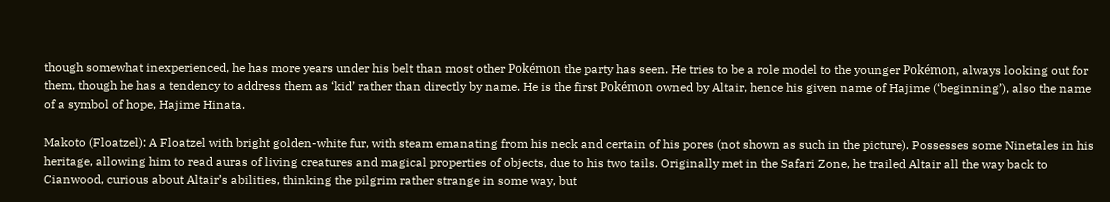though somewhat inexperienced, he has more years under his belt than most other Pokémon the party has seen. He tries to be a role model to the younger Pokémon, always looking out for them, though he has a tendency to address them as ‘kid’ rather than directly by name. He is the first Pokémon owned by Altair, hence his given name of Hajime (‘beginning’), also the name of a symbol of hope, Hajime Hinata.

Makoto (Floatzel): A Floatzel with bright golden-white fur, with steam emanating from his neck and certain of his pores (not shown as such in the picture). Possesses some Ninetales in his heritage, allowing him to read auras of living creatures and magical properties of objects, due to his two tails. Originally met in the Safari Zone, he trailed Altair all the way back to Cianwood, curious about Altair’s abilities, thinking the pilgrim rather strange in some way, but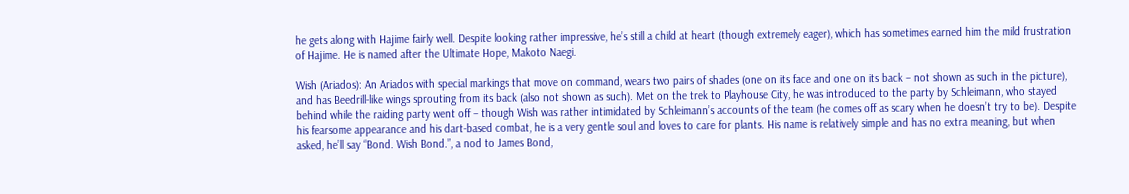he gets along with Hajime fairly well. Despite looking rather impressive, he’s still a child at heart (though extremely eager), which has sometimes earned him the mild frustration of Hajime. He is named after the Ultimate Hope, Makoto Naegi.

Wish (Ariados): An Ariados with special markings that move on command, wears two pairs of shades (one on its face and one on its back – not shown as such in the picture), and has Beedrill-like wings sprouting from its back (also not shown as such). Met on the trek to Playhouse City, he was introduced to the party by Schleimann, who stayed behind while the raiding party went off – though Wish was rather intimidated by Schleimann’s accounts of the team (he comes off as scary when he doesn’t try to be). Despite his fearsome appearance and his dart-based combat, he is a very gentle soul and loves to care for plants. His name is relatively simple and has no extra meaning, but when asked, he’ll say “Bond. Wish Bond.”, a nod to James Bond,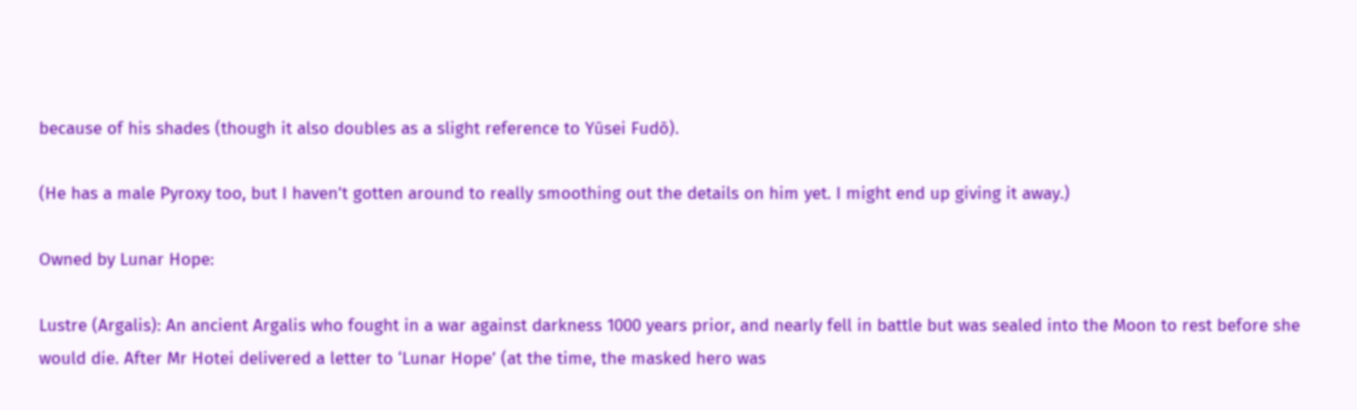because of his shades (though it also doubles as a slight reference to Yūsei Fudō).

(He has a male Pyroxy too, but I haven’t gotten around to really smoothing out the details on him yet. I might end up giving it away.)

Owned by Lunar Hope:

Lustre (Argalis): An ancient Argalis who fought in a war against darkness 1000 years prior, and nearly fell in battle but was sealed into the Moon to rest before she would die. After Mr Hotei delivered a letter to ‘Lunar Hope’ (at the time, the masked hero was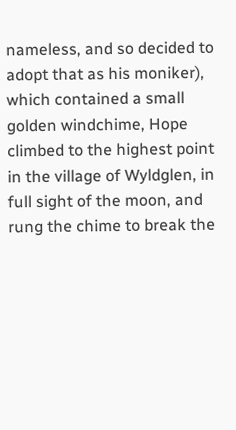nameless, and so decided to adopt that as his moniker), which contained a small golden windchime, Hope climbed to the highest point in the village of Wyldglen, in full sight of the moon, and rung the chime to break the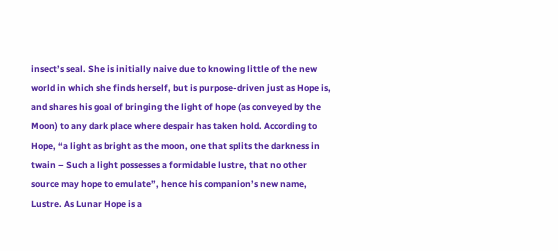insect’s seal. She is initially naive due to knowing little of the new world in which she finds herself, but is purpose-driven just as Hope is, and shares his goal of bringing the light of hope (as conveyed by the Moon) to any dark place where despair has taken hold. According to Hope, “a light as bright as the moon, one that splits the darkness in twain – Such a light possesses a formidable lustre, that no other source may hope to emulate”, hence his companion’s new name, Lustre. As Lunar Hope is a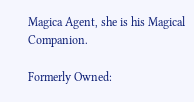Magica Agent, she is his Magical Companion.

Formerly Owned: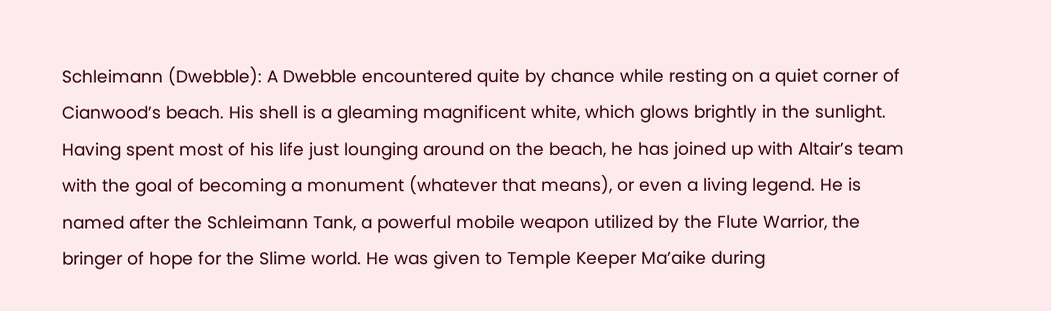Schleimann (Dwebble): A Dwebble encountered quite by chance while resting on a quiet corner of Cianwood’s beach. His shell is a gleaming magnificent white, which glows brightly in the sunlight. Having spent most of his life just lounging around on the beach, he has joined up with Altair’s team with the goal of becoming a monument (whatever that means), or even a living legend. He is named after the Schleimann Tank, a powerful mobile weapon utilized by the Flute Warrior, the bringer of hope for the Slime world. He was given to Temple Keeper Ma’aike during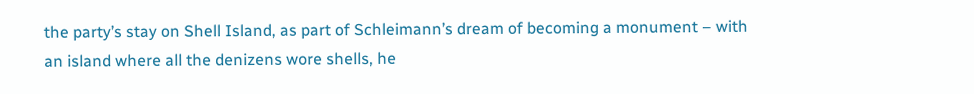the party’s stay on Shell Island, as part of Schleimann’s dream of becoming a monument – with an island where all the denizens wore shells, he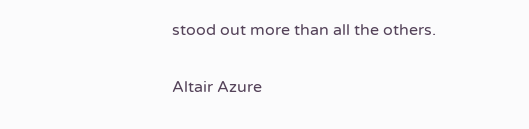stood out more than all the others.

Altair Azure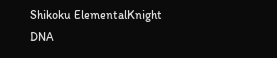Shikoku ElementalKnight DNA